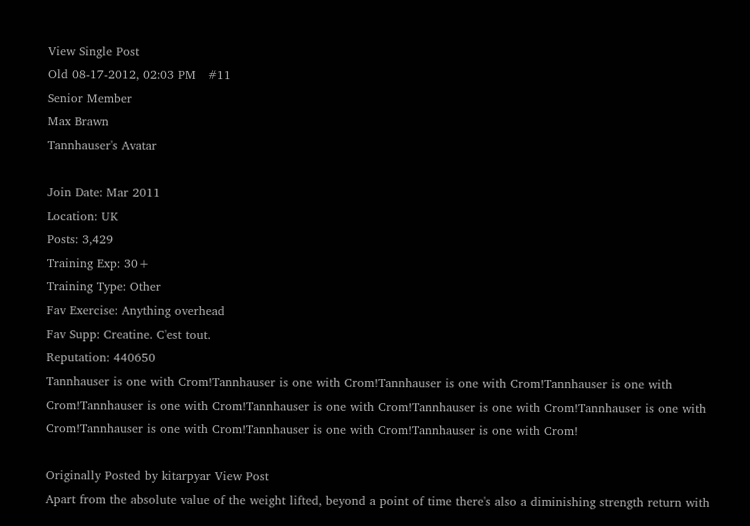View Single Post
Old 08-17-2012, 02:03 PM   #11
Senior Member
Max Brawn
Tannhauser's Avatar

Join Date: Mar 2011
Location: UK
Posts: 3,429
Training Exp: 30+
Training Type: Other
Fav Exercise: Anything overhead
Fav Supp: Creatine. C'est tout.
Reputation: 440650
Tannhauser is one with Crom!Tannhauser is one with Crom!Tannhauser is one with Crom!Tannhauser is one with Crom!Tannhauser is one with Crom!Tannhauser is one with Crom!Tannhauser is one with Crom!Tannhauser is one with Crom!Tannhauser is one with Crom!Tannhauser is one with Crom!Tannhauser is one with Crom!

Originally Posted by kitarpyar View Post
Apart from the absolute value of the weight lifted, beyond a point of time there's also a diminishing strength return with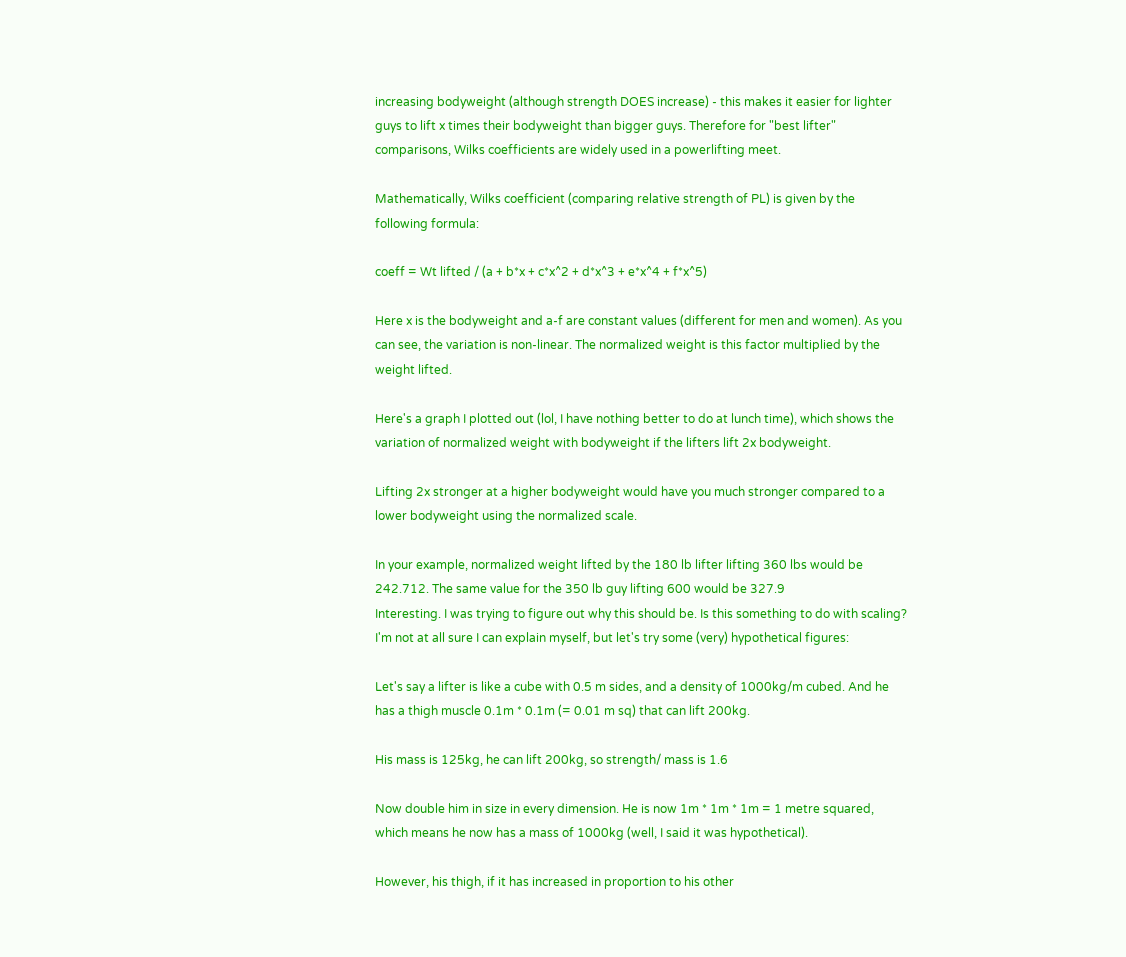increasing bodyweight (although strength DOES increase) - this makes it easier for lighter guys to lift x times their bodyweight than bigger guys. Therefore for "best lifter" comparisons, Wilks coefficients are widely used in a powerlifting meet.

Mathematically, Wilks coefficient (comparing relative strength of PL) is given by the following formula:

coeff = Wt lifted / (a + b*x + c*x^2 + d*x^3 + e*x^4 + f*x^5)

Here x is the bodyweight and a-f are constant values (different for men and women). As you can see, the variation is non-linear. The normalized weight is this factor multiplied by the weight lifted.

Here's a graph I plotted out (lol, I have nothing better to do at lunch time), which shows the variation of normalized weight with bodyweight if the lifters lift 2x bodyweight.

Lifting 2x stronger at a higher bodyweight would have you much stronger compared to a lower bodyweight using the normalized scale.

In your example, normalized weight lifted by the 180 lb lifter lifting 360 lbs would be 242.712. The same value for the 350 lb guy lifting 600 would be 327.9
Interesting. I was trying to figure out why this should be. Is this something to do with scaling? I'm not at all sure I can explain myself, but let's try some (very) hypothetical figures:

Let's say a lifter is like a cube with 0.5 m sides, and a density of 1000kg/m cubed. And he has a thigh muscle 0.1m * 0.1m (= 0.01 m sq) that can lift 200kg.

His mass is 125kg, he can lift 200kg, so strength/ mass is 1.6

Now double him in size in every dimension. He is now 1m * 1m * 1m = 1 metre squared, which means he now has a mass of 1000kg (well, I said it was hypothetical).

However, his thigh, if it has increased in proportion to his other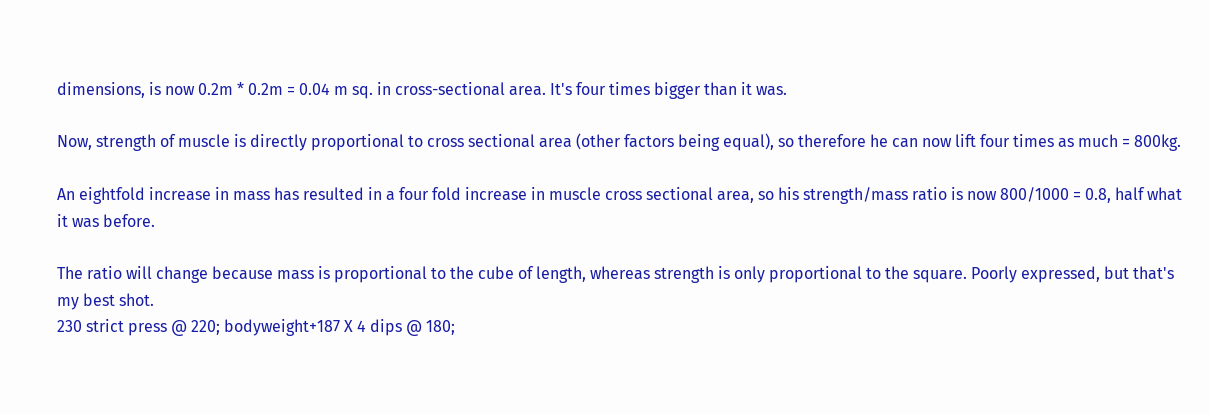dimensions, is now 0.2m * 0.2m = 0.04 m sq. in cross-sectional area. It's four times bigger than it was.

Now, strength of muscle is directly proportional to cross sectional area (other factors being equal), so therefore he can now lift four times as much = 800kg.

An eightfold increase in mass has resulted in a four fold increase in muscle cross sectional area, so his strength/mass ratio is now 800/1000 = 0.8, half what it was before.

The ratio will change because mass is proportional to the cube of length, whereas strength is only proportional to the square. Poorly expressed, but that's my best shot.
230 strict press @ 220; bodyweight+187 X 4 dips @ 180;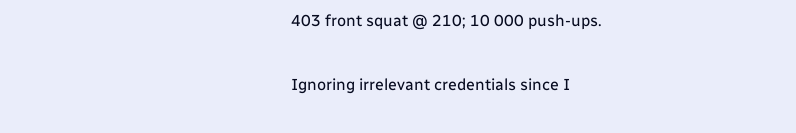403 front squat @ 210; 10 000 push-ups.

Ignoring irrelevant credentials since I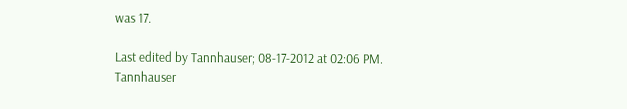was 17.

Last edited by Tannhauser; 08-17-2012 at 02:06 PM.
Tannhauser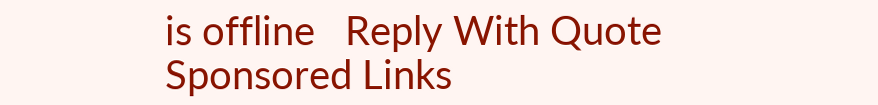is offline   Reply With Quote
Sponsored Links